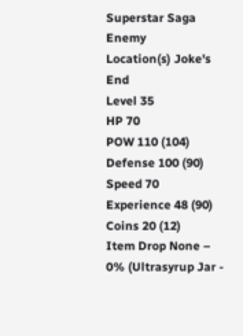Superstar Saga Enemy
Location(s) Joke's End
Level 35
HP 70
POW 110 (104)
Defense 100 (90)
Speed 70
Experience 48 (90)
Coins 20 (12)
Item Drop None – 0% (Ultrasyrup Jar -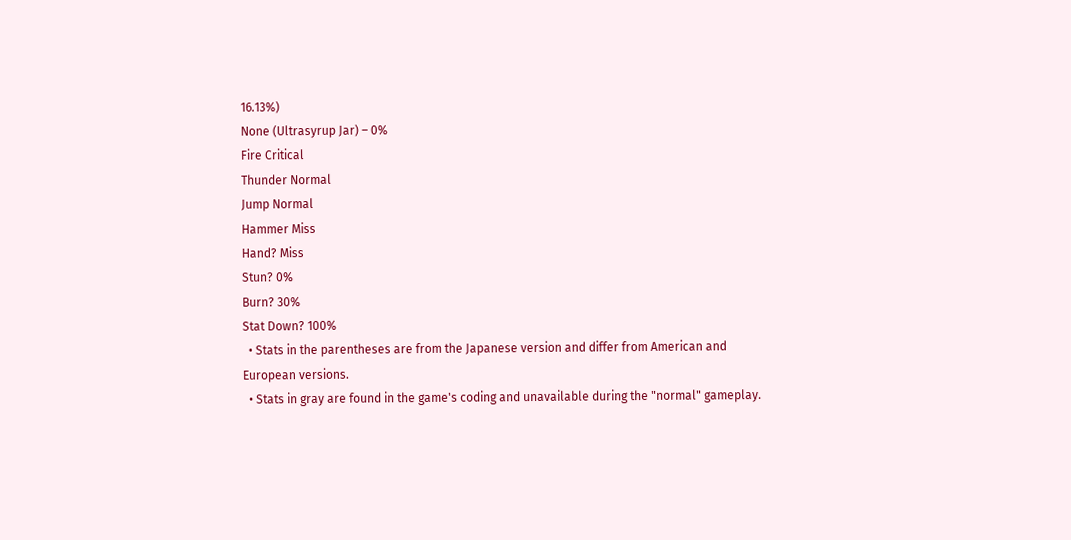16.13%)
None (Ultrasyrup Jar) – 0%
Fire Critical
Thunder Normal
Jump Normal
Hammer Miss
Hand? Miss
Stun? 0%
Burn? 30%
Stat Down? 100%
  • Stats in the parentheses are from the Japanese version and differ from American and European versions.
  • Stats in gray are found in the game's coding and unavailable during the "normal" gameplay.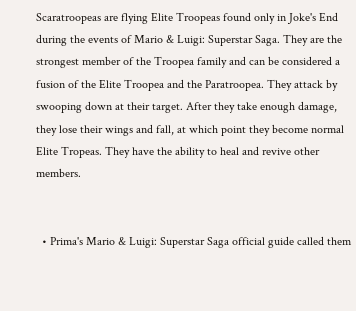Scaratroopeas are flying Elite Troopeas found only in Joke's End during the events of Mario & Luigi: Superstar Saga. They are the strongest member of the Troopea family and can be considered a fusion of the Elite Troopea and the Paratroopea. They attack by swooping down at their target. After they take enough damage, they lose their wings and fall, at which point they become normal Elite Tropeas. They have the ability to heal and revive other members.


  • Prima's Mario & Luigi: Superstar Saga official guide called them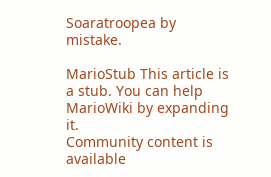Soaratroopea by mistake.

MarioStub This article is a stub. You can help MarioWiki by expanding it.
Community content is available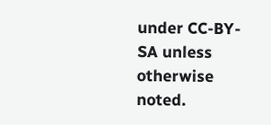under CC-BY-SA unless otherwise noted.